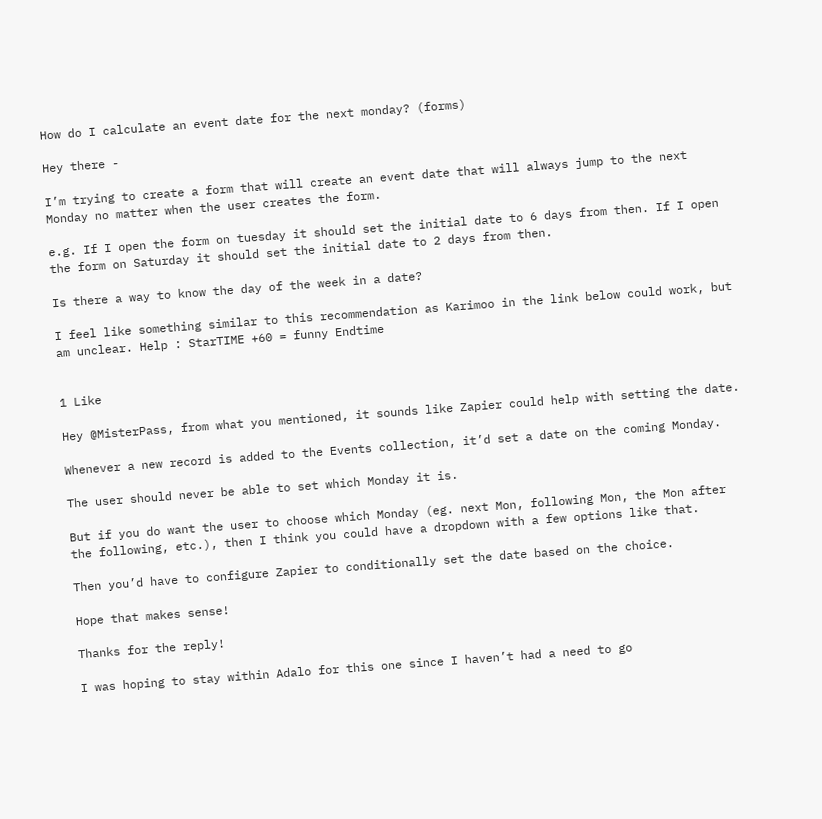How do I calculate an event date for the next monday? (forms)

Hey there -

I’m trying to create a form that will create an event date that will always jump to the next Monday no matter when the user creates the form.

e.g. If I open the form on tuesday it should set the initial date to 6 days from then. If I open the form on Saturday it should set the initial date to 2 days from then.

Is there a way to know the day of the week in a date?

I feel like something similar to this recommendation as Karimoo in the link below could work, but am unclear. Help : StarTIME +60 = funny Endtime


1 Like

Hey @MisterPass, from what you mentioned, it sounds like Zapier could help with setting the date.

Whenever a new record is added to the Events collection, it’d set a date on the coming Monday.

The user should never be able to set which Monday it is.

But if you do want the user to choose which Monday (eg. next Mon, following Mon, the Mon after the following, etc.), then I think you could have a dropdown with a few options like that.

Then you’d have to configure Zapier to conditionally set the date based on the choice.

Hope that makes sense!

Thanks for the reply!

I was hoping to stay within Adalo for this one since I haven’t had a need to go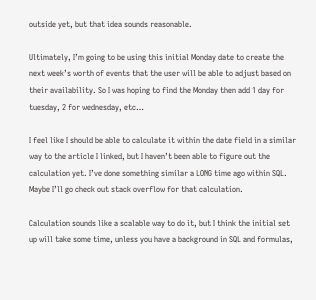outside yet, but that idea sounds reasonable.

Ultimately, I’m going to be using this initial Monday date to create the next week’s worth of events that the user will be able to adjust based on their availability. So I was hoping to find the Monday then add 1 day for tuesday, 2 for wednesday, etc…

I feel like I should be able to calculate it within the date field in a similar way to the article I linked, but I haven’t been able to figure out the calculation yet. I’ve done something similar a LONG time ago within SQL. Maybe I’ll go check out stack overflow for that calculation.

Calculation sounds like a scalable way to do it, but I think the initial set up will take some time, unless you have a background in SQL and formulas,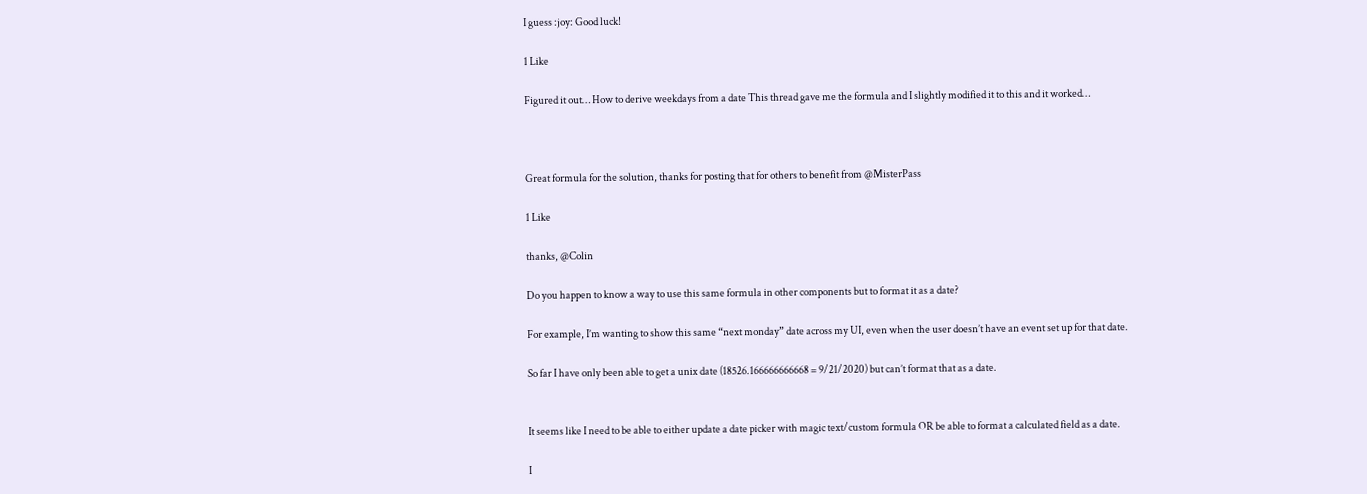I guess :joy: Good luck!

1 Like

Figured it out… How to derive weekdays from a date This thread gave me the formula and I slightly modified it to this and it worked…



Great formula for the solution, thanks for posting that for others to benefit from @MisterPass

1 Like

thanks, @Colin

Do you happen to know a way to use this same formula in other components but to format it as a date?

For example, I’m wanting to show this same “next monday” date across my UI, even when the user doesn’t have an event set up for that date.

So far I have only been able to get a unix date (18526.166666666668 = 9/21/2020) but can’t format that as a date.


It seems like I need to be able to either update a date picker with magic text/custom formula OR be able to format a calculated field as a date.

I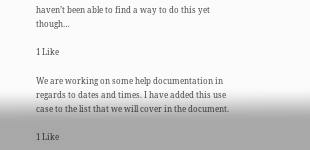haven’t been able to find a way to do this yet though…

1 Like

We are working on some help documentation in regards to dates and times. I have added this use case to the list that we will cover in the document.

1 Like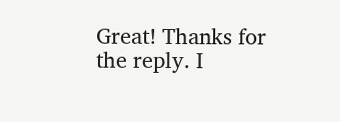Great! Thanks for the reply. I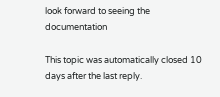look forward to seeing the documentation

This topic was automatically closed 10 days after the last reply.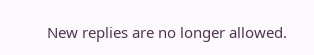New replies are no longer allowed.